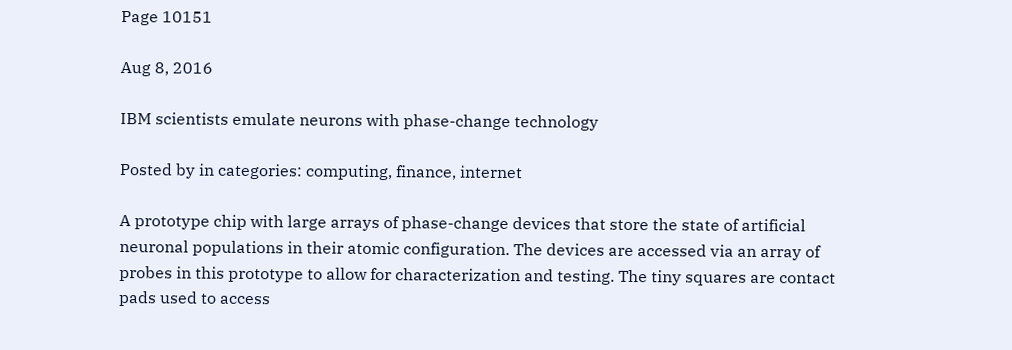Page 10151

Aug 8, 2016

IBM scientists emulate neurons with phase-change technology

Posted by in categories: computing, finance, internet

A prototype chip with large arrays of phase-change devices that store the state of artificial neuronal populations in their atomic configuration. The devices are accessed via an array of probes in this prototype to allow for characterization and testing. The tiny squares are contact pads used to access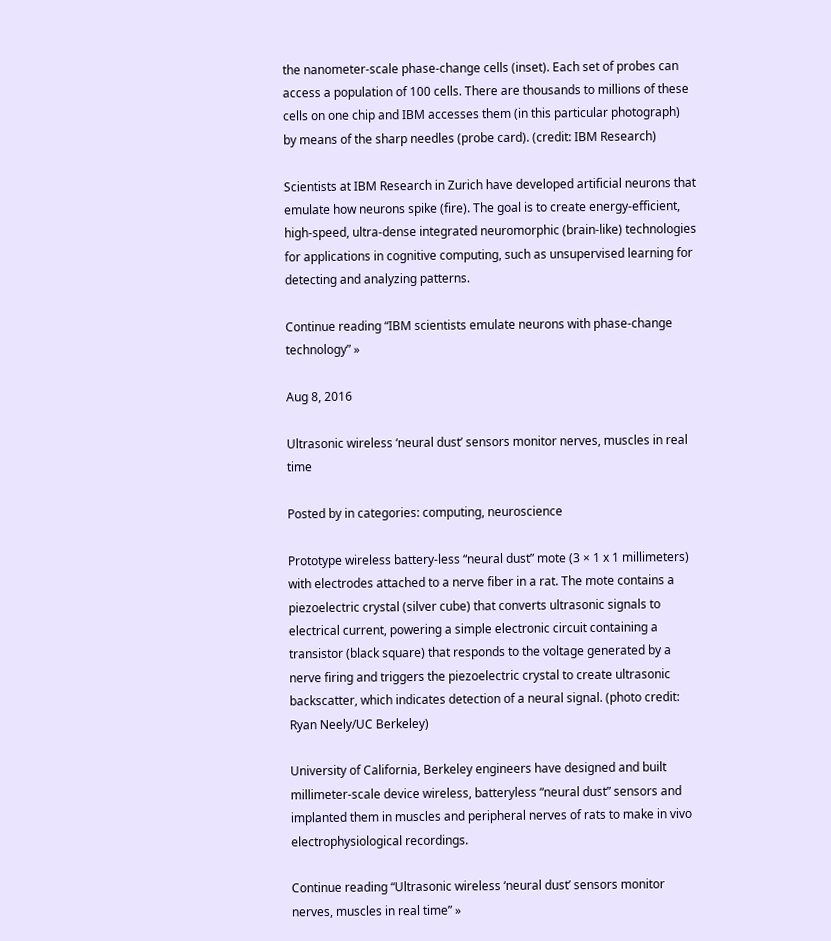the nanometer-scale phase-change cells (inset). Each set of probes can access a population of 100 cells. There are thousands to millions of these cells on one chip and IBM accesses them (in this particular photograph) by means of the sharp needles (probe card). (credit: IBM Research)

Scientists at IBM Research in Zurich have developed artificial neurons that emulate how neurons spike (fire). The goal is to create energy-efficient, high-speed, ultra-dense integrated neuromorphic (brain-like) technologies for applications in cognitive computing, such as unsupervised learning for detecting and analyzing patterns.

Continue reading “IBM scientists emulate neurons with phase-change technology” »

Aug 8, 2016

Ultrasonic wireless ‘neural dust’ sensors monitor nerves, muscles in real time

Posted by in categories: computing, neuroscience

Prototype wireless battery-less “neural dust” mote (3 × 1 x 1 millimeters) with electrodes attached to a nerve fiber in a rat. The mote contains a piezoelectric crystal (silver cube) that converts ultrasonic signals to electrical current, powering a simple electronic circuit containing a transistor (black square) that responds to the voltage generated by a nerve firing and triggers the piezoelectric crystal to create ultrasonic backscatter, which indicates detection of a neural signal. (photo credit: Ryan Neely/UC Berkeley)

University of California, Berkeley engineers have designed and built millimeter-scale device wireless, batteryless “neural dust” sensors and implanted them in muscles and peripheral nerves of rats to make in vivo electrophysiological recordings.

Continue reading “Ultrasonic wireless ‘neural dust’ sensors monitor nerves, muscles in real time” »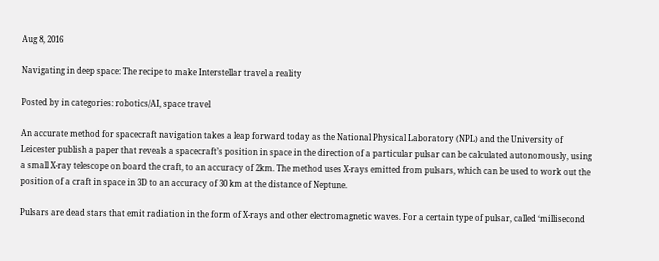Aug 8, 2016

Navigating in deep space: The recipe to make Interstellar travel a reality

Posted by in categories: robotics/AI, space travel

An accurate method for spacecraft navigation takes a leap forward today as the National Physical Laboratory (NPL) and the University of Leicester publish a paper that reveals a spacecraft’s position in space in the direction of a particular pulsar can be calculated autonomously, using a small X-ray telescope on board the craft, to an accuracy of 2km. The method uses X-rays emitted from pulsars, which can be used to work out the position of a craft in space in 3D to an accuracy of 30 km at the distance of Neptune.

Pulsars are dead stars that emit radiation in the form of X-rays and other electromagnetic waves. For a certain type of pulsar, called ‘millisecond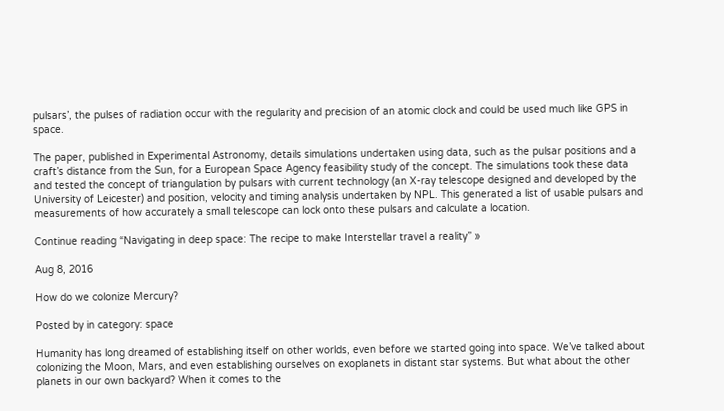pulsars’, the pulses of radiation occur with the regularity and precision of an atomic clock and could be used much like GPS in space.

The paper, published in Experimental Astronomy, details simulations undertaken using data, such as the pulsar positions and a craft’s distance from the Sun, for a European Space Agency feasibility study of the concept. The simulations took these data and tested the concept of triangulation by pulsars with current technology (an X-ray telescope designed and developed by the University of Leicester) and position, velocity and timing analysis undertaken by NPL. This generated a list of usable pulsars and measurements of how accurately a small telescope can lock onto these pulsars and calculate a location.

Continue reading “Navigating in deep space: The recipe to make Interstellar travel a reality” »

Aug 8, 2016

How do we colonize Mercury?

Posted by in category: space

Humanity has long dreamed of establishing itself on other worlds, even before we started going into space. We’ve talked about colonizing the Moon, Mars, and even establishing ourselves on exoplanets in distant star systems. But what about the other planets in our own backyard? When it comes to the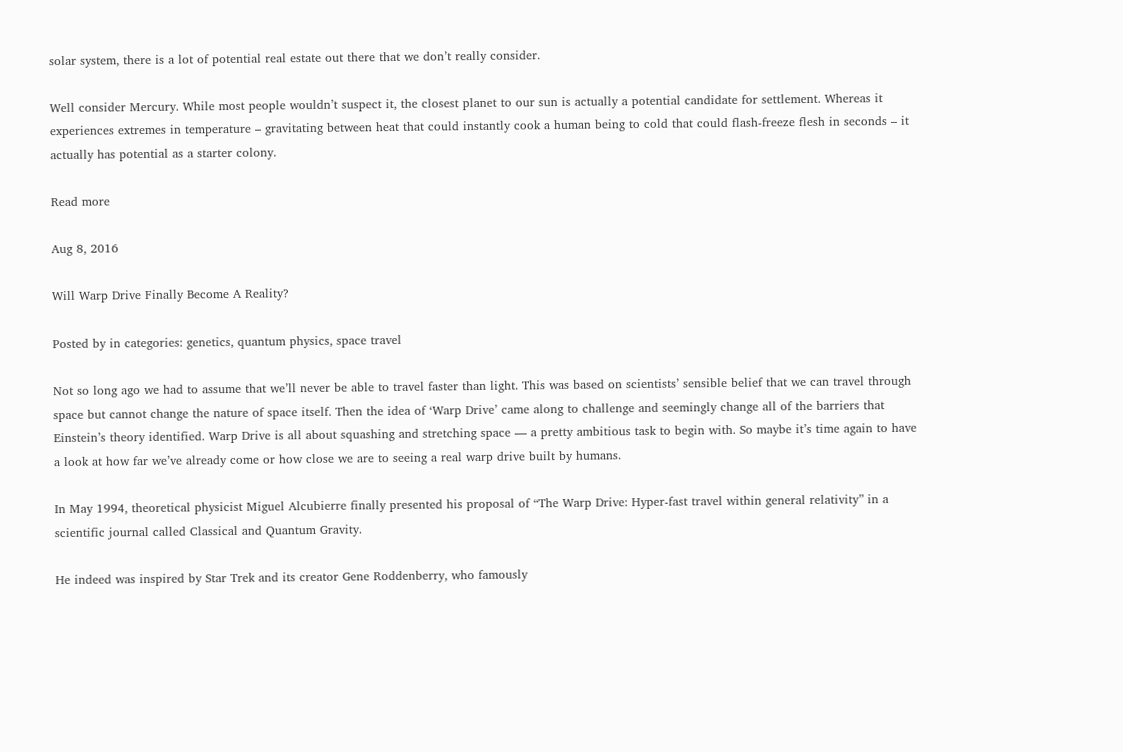solar system, there is a lot of potential real estate out there that we don’t really consider.

Well consider Mercury. While most people wouldn’t suspect it, the closest planet to our sun is actually a potential candidate for settlement. Whereas it experiences extremes in temperature – gravitating between heat that could instantly cook a human being to cold that could flash-freeze flesh in seconds – it actually has potential as a starter colony.

Read more

Aug 8, 2016

Will Warp Drive Finally Become A Reality?

Posted by in categories: genetics, quantum physics, space travel

Not so long ago we had to assume that we’ll never be able to travel faster than light. This was based on scientists’ sensible belief that we can travel through space but cannot change the nature of space itself. Then the idea of ‘Warp Drive’ came along to challenge and seemingly change all of the barriers that Einstein’s theory identified. Warp Drive is all about squashing and stretching space — a pretty ambitious task to begin with. So maybe it’s time again to have a look at how far we’ve already come or how close we are to seeing a real warp drive built by humans.

In May 1994, theoretical physicist Miguel Alcubierre finally presented his proposal of “The Warp Drive: Hyper-fast travel within general relativity” in a scientific journal called Classical and Quantum Gravity.

He indeed was inspired by Star Trek and its creator Gene Roddenberry, who famously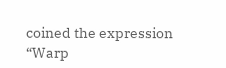coined the expression “Warp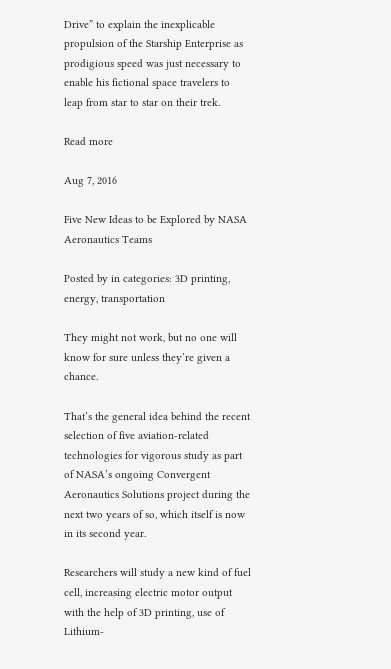Drive” to explain the inexplicable propulsion of the Starship Enterprise as prodigious speed was just necessary to enable his fictional space travelers to leap from star to star on their trek.

Read more

Aug 7, 2016

Five New Ideas to be Explored by NASA Aeronautics Teams

Posted by in categories: 3D printing, energy, transportation

They might not work, but no one will know for sure unless they’re given a chance.

That’s the general idea behind the recent selection of five aviation-related technologies for vigorous study as part of NASA’s ongoing Convergent Aeronautics Solutions project during the next two years of so, which itself is now in its second year.

Researchers will study a new kind of fuel cell, increasing electric motor output with the help of 3D printing, use of Lithium-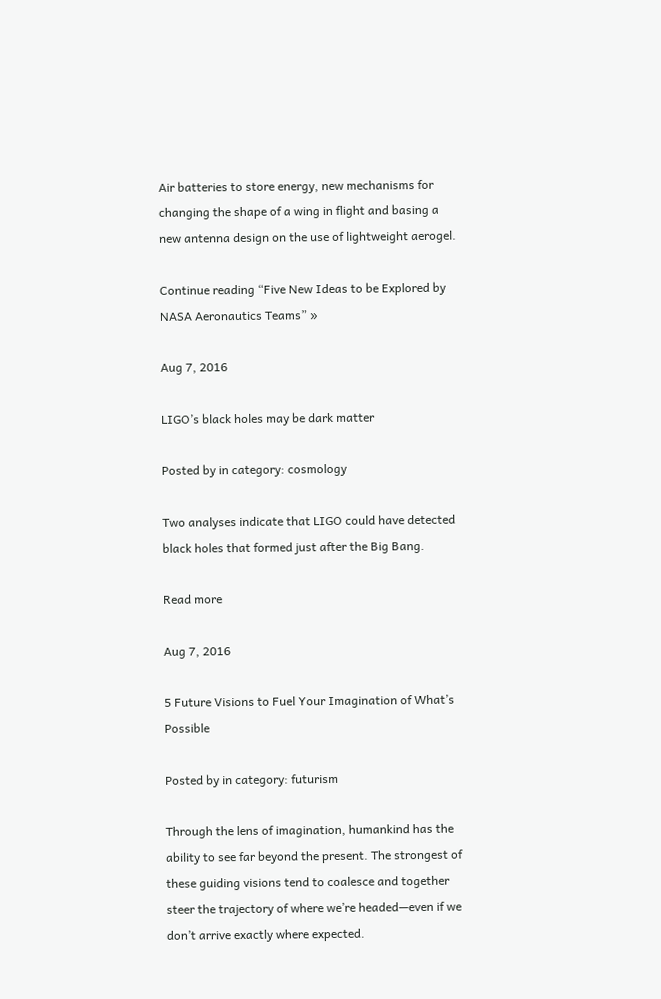Air batteries to store energy, new mechanisms for changing the shape of a wing in flight and basing a new antenna design on the use of lightweight aerogel.

Continue reading “Five New Ideas to be Explored by NASA Aeronautics Teams” »

Aug 7, 2016

LIGO’s black holes may be dark matter

Posted by in category: cosmology

Two analyses indicate that LIGO could have detected black holes that formed just after the Big Bang.

Read more

Aug 7, 2016

5 Future Visions to Fuel Your Imagination of What’s Possible

Posted by in category: futurism

Through the lens of imagination, humankind has the ability to see far beyond the present. The strongest of these guiding visions tend to coalesce and together steer the trajectory of where we’re headed—even if we don’t arrive exactly where expected.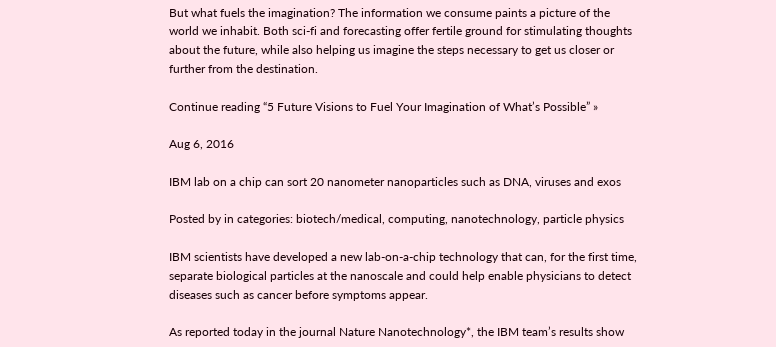But what fuels the imagination? The information we consume paints a picture of the world we inhabit. Both sci-fi and forecasting offer fertile ground for stimulating thoughts about the future, while also helping us imagine the steps necessary to get us closer or further from the destination.

Continue reading “5 Future Visions to Fuel Your Imagination of What’s Possible” »

Aug 6, 2016

IBM lab on a chip can sort 20 nanometer nanoparticles such as DNA, viruses and exos

Posted by in categories: biotech/medical, computing, nanotechnology, particle physics

IBM scientists have developed a new lab-on-a-chip technology that can, for the first time, separate biological particles at the nanoscale and could help enable physicians to detect diseases such as cancer before symptoms appear.

As reported today in the journal Nature Nanotechnology*, the IBM team’s results show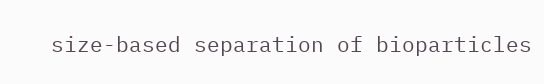size-based separation of bioparticles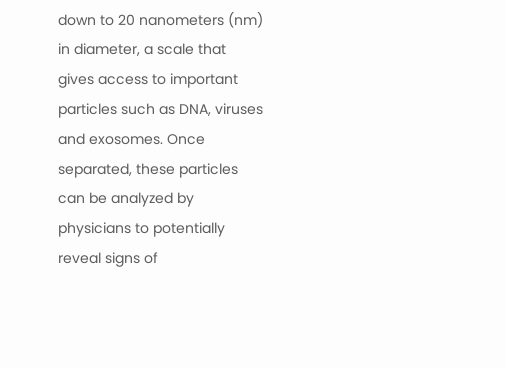down to 20 nanometers (nm) in diameter, a scale that gives access to important particles such as DNA, viruses and exosomes. Once separated, these particles can be analyzed by physicians to potentially reveal signs of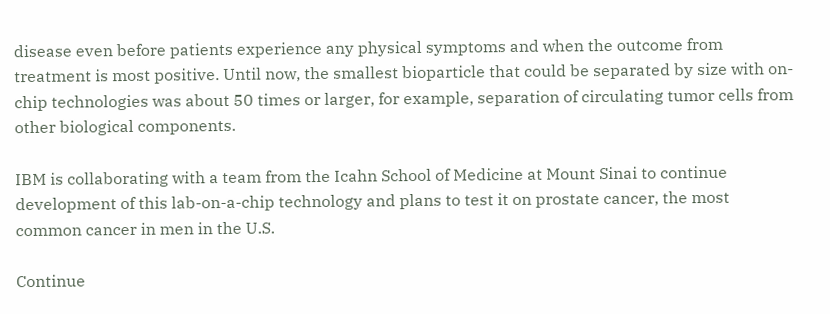disease even before patients experience any physical symptoms and when the outcome from treatment is most positive. Until now, the smallest bioparticle that could be separated by size with on-chip technologies was about 50 times or larger, for example, separation of circulating tumor cells from other biological components.

IBM is collaborating with a team from the Icahn School of Medicine at Mount Sinai to continue development of this lab-on-a-chip technology and plans to test it on prostate cancer, the most common cancer in men in the U.S.

Continue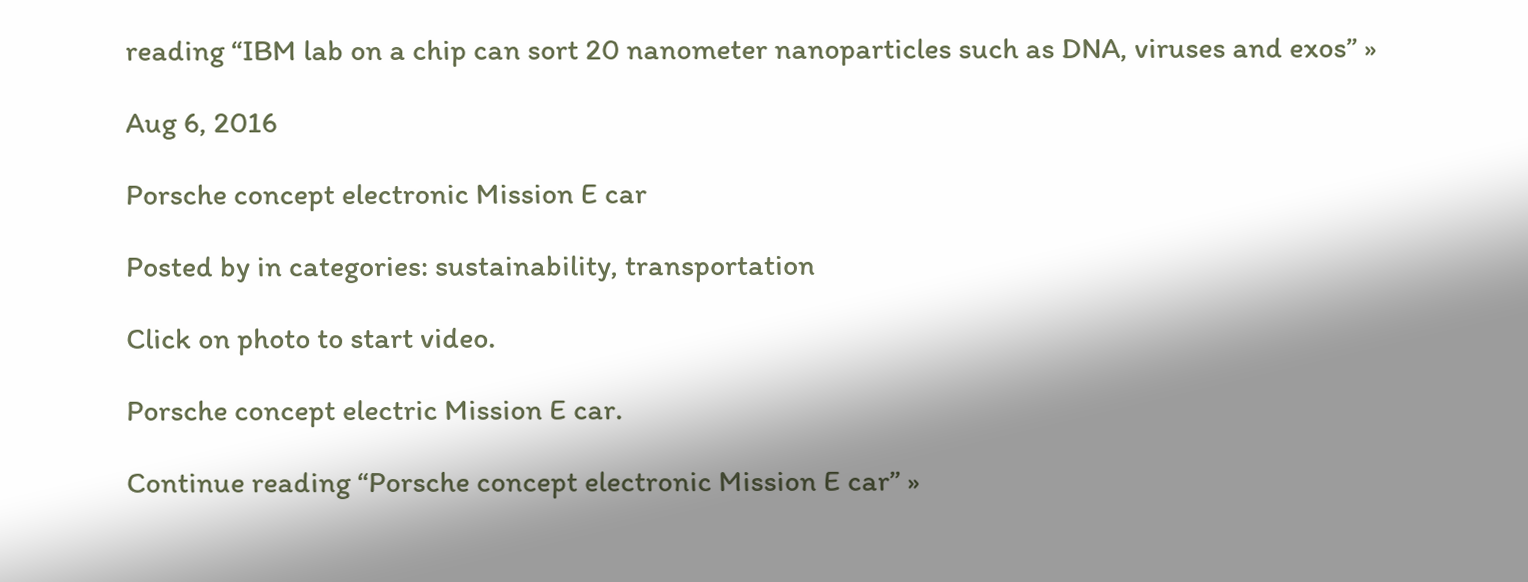reading “IBM lab on a chip can sort 20 nanometer nanoparticles such as DNA, viruses and exos” »

Aug 6, 2016

Porsche concept electronic Mission E car

Posted by in categories: sustainability, transportation

Click on photo to start video.

Porsche concept electric Mission E car.

Continue reading “Porsche concept electronic Mission E car” »